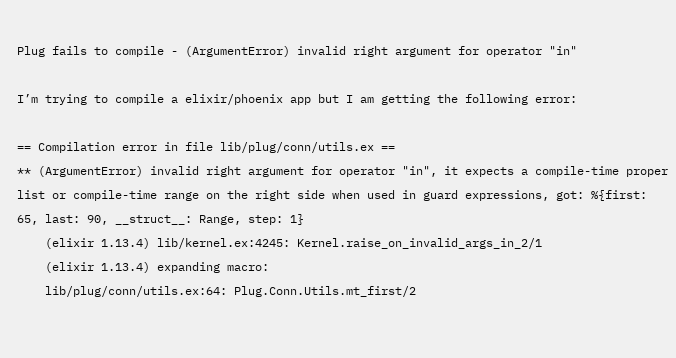Plug fails to compile - (ArgumentError) invalid right argument for operator "in"

I’m trying to compile a elixir/phoenix app but I am getting the following error:

== Compilation error in file lib/plug/conn/utils.ex ==
** (ArgumentError) invalid right argument for operator "in", it expects a compile-time proper list or compile-time range on the right side when used in guard expressions, got: %{first: 65, last: 90, __struct__: Range, step: 1}
    (elixir 1.13.4) lib/kernel.ex:4245: Kernel.raise_on_invalid_args_in_2/1
    (elixir 1.13.4) expanding macro:
    lib/plug/conn/utils.ex:64: Plug.Conn.Utils.mt_first/2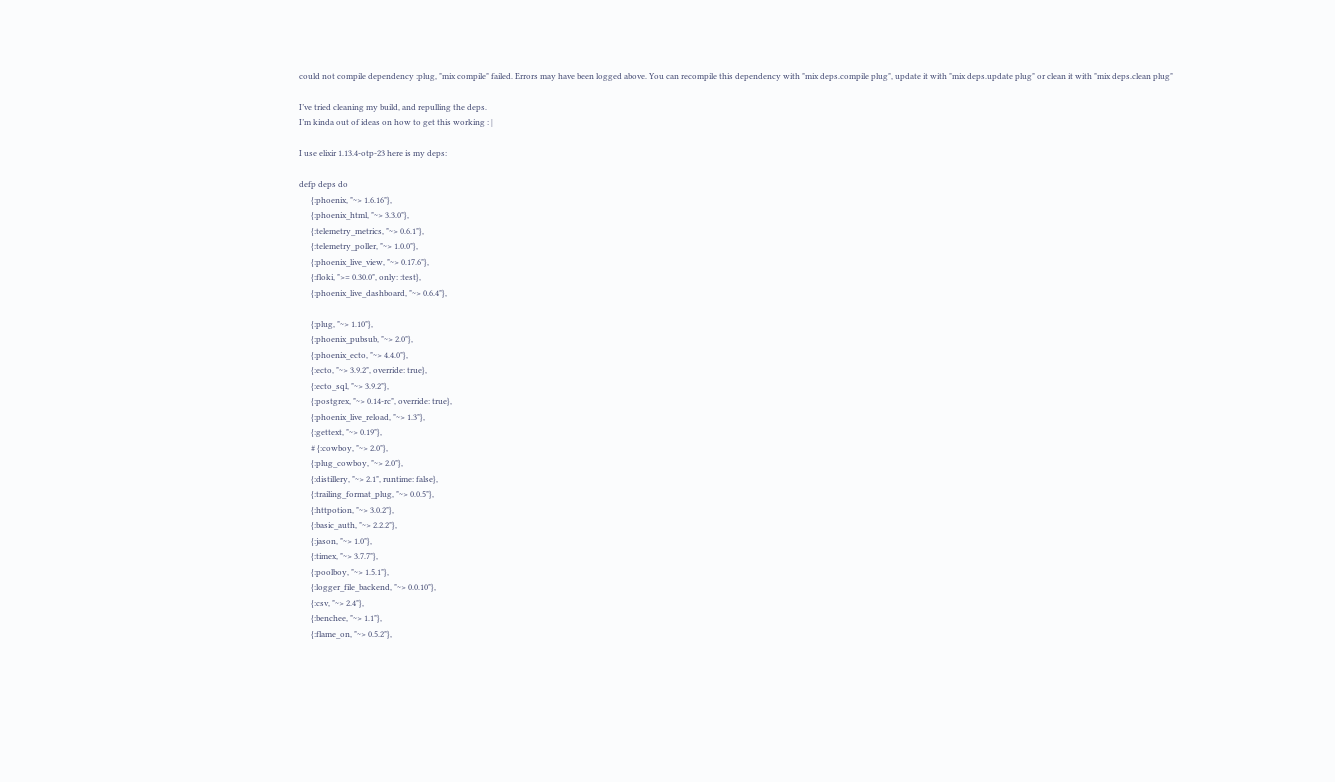could not compile dependency :plug, "mix compile" failed. Errors may have been logged above. You can recompile this dependency with "mix deps.compile plug", update it with "mix deps.update plug" or clean it with "mix deps.clean plug"

I’ve tried cleaning my build, and repulling the deps.
I’m kinda out of ideas on how to get this working : |

I use elixir 1.13.4-otp-23 here is my deps:

defp deps do
      {:phoenix, "~> 1.6.16"},
      {:phoenix_html, "~> 3.3.0"},
      {:telemetry_metrics, "~> 0.6.1"},
      {:telemetry_poller, "~> 1.0.0"},
      {:phoenix_live_view, "~> 0.17.6"},
      {:floki, ">= 0.30.0", only: :test},
      {:phoenix_live_dashboard, "~> 0.6.4"},

      {:plug, "~> 1.10"},
      {:phoenix_pubsub, "~> 2.0"},
      {:phoenix_ecto, "~> 4.4.0"},
      {:ecto, "~> 3.9.2", override: true},
      {:ecto_sql, "~> 3.9.2"},
      {:postgrex, "~> 0.14-rc", override: true},
      {:phoenix_live_reload, "~> 1.3"},
      {:gettext, "~> 0.19"},
      # {:cowboy, "~> 2.0"},
      {:plug_cowboy, "~> 2.0"},
      {:distillery, "~> 2.1", runtime: false},
      {:trailing_format_plug, "~> 0.0.5"},
      {:httpotion, "~> 3.0.2"},
      {:basic_auth, "~> 2.2.2"},
      {:jason, "~> 1.0"},
      {:timex, "~> 3.7.7"},
      {:poolboy, "~> 1.5.1"},
      {:logger_file_backend, "~> 0.0.10"},
      {:csv, "~> 2.4"},
      {:benchee, "~> 1.1"},
      {:flame_on, "~> 0.5.2"},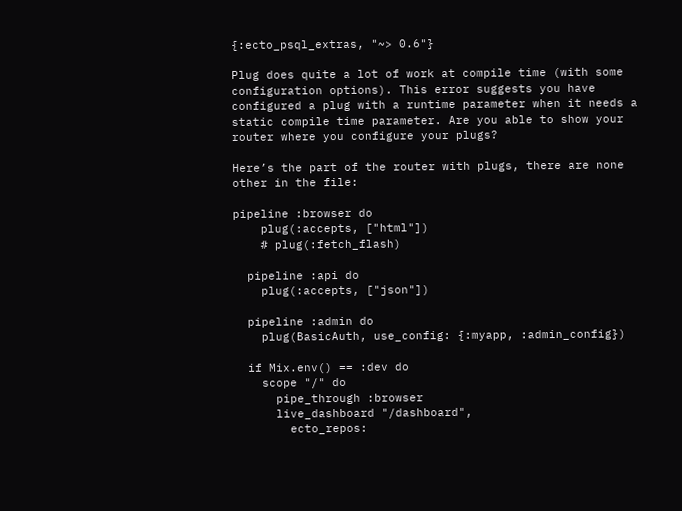{:ecto_psql_extras, "~> 0.6"}

Plug does quite a lot of work at compile time (with some configuration options). This error suggests you have configured a plug with a runtime parameter when it needs a static compile time parameter. Are you able to show your router where you configure your plugs?

Here’s the part of the router with plugs, there are none other in the file:

pipeline :browser do
    plug(:accepts, ["html"])
    # plug(:fetch_flash)

  pipeline :api do
    plug(:accepts, ["json"])

  pipeline :admin do
    plug(BasicAuth, use_config: {:myapp, :admin_config})

  if Mix.env() == :dev do
    scope "/" do
      pipe_through :browser
      live_dashboard "/dashboard",
        ecto_repos: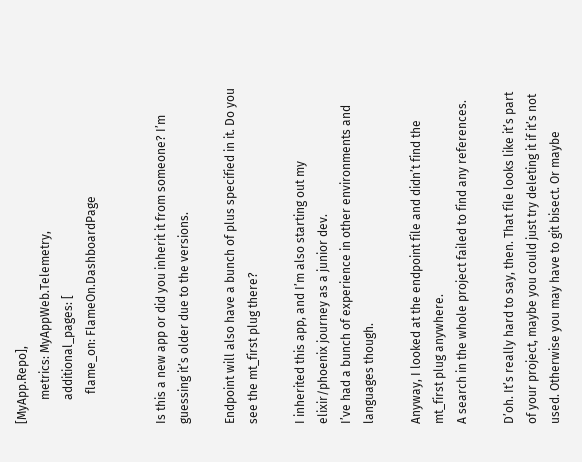[MyApp.Repo],
        metrics: MyAppWeb.Telemetry,
        additional_pages: [
          flame_on: FlameOn.DashboardPage


Is this a new app or did you inherit it from someone? I’m guessing it’s older due to the versions.

Endpoint will also have a bunch of plus specified in it. Do you see the mt_first plug there?

I inherited this app, and I’m also starting out my elixir/phoenix journey as a junior dev.
I’ve had a bunch of experience in other environments and languages though.

Anyway, I looked at the endpoint file and didn’t find the mt_first plug anywhere.
A search in the whole project failed to find any references.

D’oh. It’s really hard to say, then. That file looks like it’s part of your project, maybe you could just try deleting it if it’s not used. Otherwise you may have to git bisect. Or maybe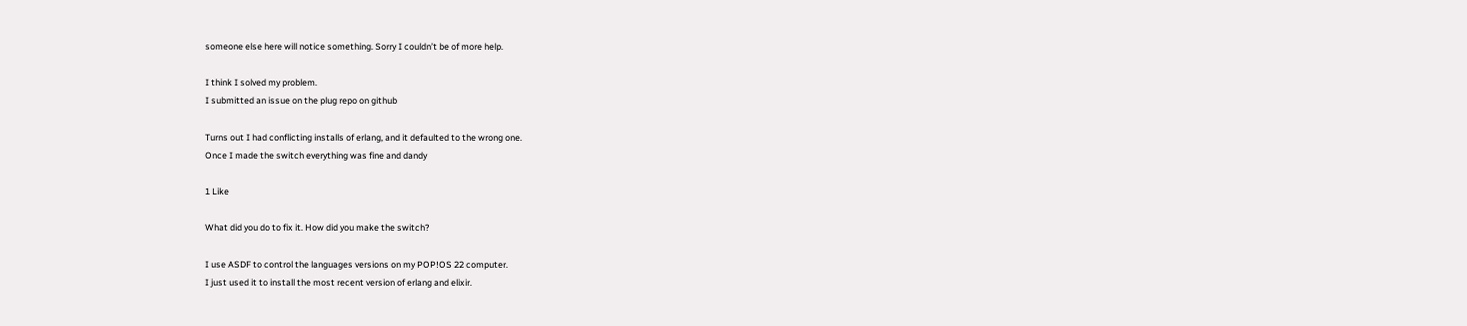someone else here will notice something. Sorry I couldn’t be of more help.

I think I solved my problem.
I submitted an issue on the plug repo on github

Turns out I had conflicting installs of erlang, and it defaulted to the wrong one.
Once I made the switch everything was fine and dandy

1 Like

What did you do to fix it. How did you make the switch?

I use ASDF to control the languages versions on my POP!OS 22 computer.
I just used it to install the most recent version of erlang and elixir.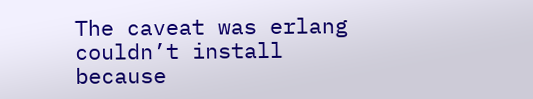The caveat was erlang couldn’t install because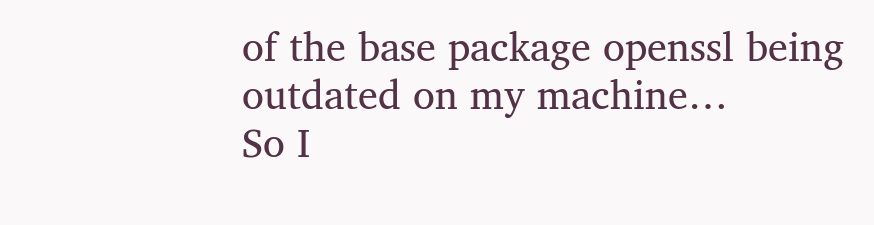of the base package openssl being outdated on my machine…
So I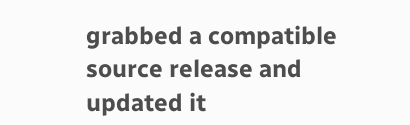grabbed a compatible source release and updated it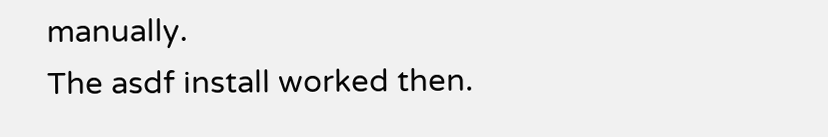manually.
The asdf install worked then.